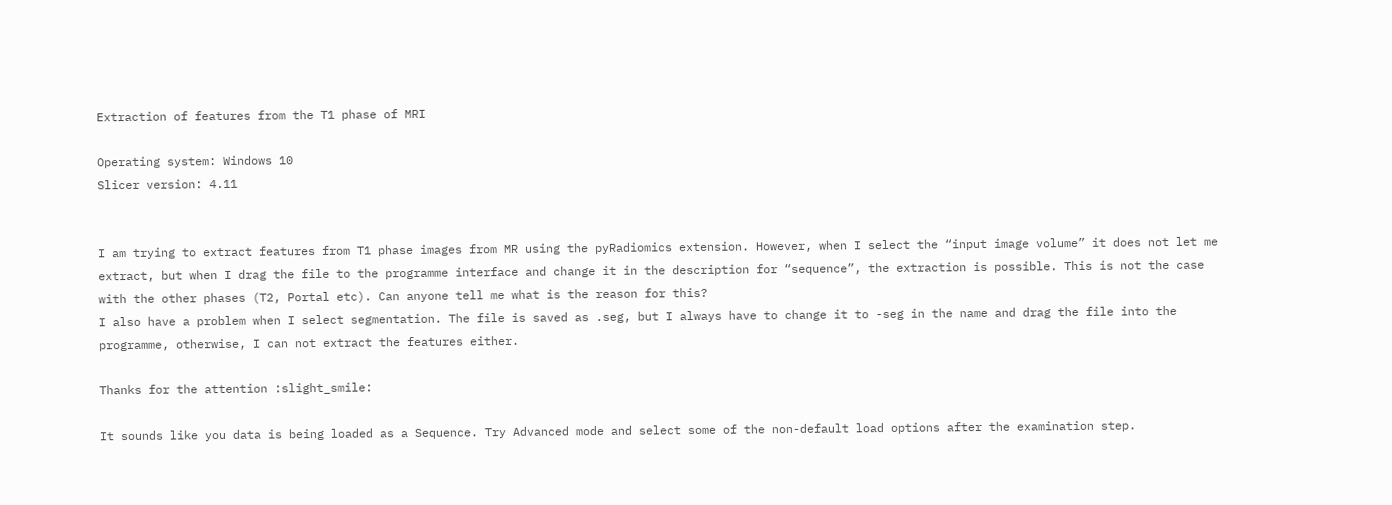Extraction of features from the T1 phase of MRI

Operating system: Windows 10
Slicer version: 4.11


I am trying to extract features from T1 phase images from MR using the pyRadiomics extension. However, when I select the “input image volume” it does not let me extract, but when I drag the file to the programme interface and change it in the description for “sequence”, the extraction is possible. This is not the case with the other phases (T2, Portal etc). Can anyone tell me what is the reason for this?
I also have a problem when I select segmentation. The file is saved as .seg, but I always have to change it to -seg in the name and drag the file into the programme, otherwise, I can not extract the features either.

Thanks for the attention :slight_smile:

It sounds like you data is being loaded as a Sequence. Try Advanced mode and select some of the non-default load options after the examination step.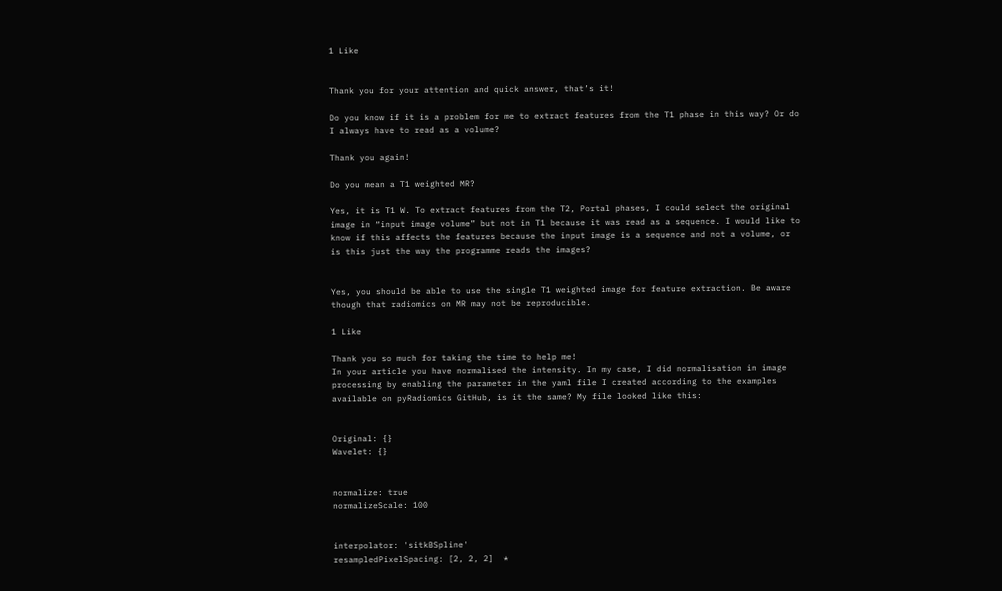1 Like


Thank you for your attention and quick answer, that’s it!

Do you know if it is a problem for me to extract features from the T1 phase in this way? Or do I always have to read as a volume?

Thank you again!

Do you mean a T1 weighted MR?

Yes, it is T1 W. To extract features from the T2, Portal phases, I could select the original image in “input image volume” but not in T1 because it was read as a sequence. I would like to know if this affects the features because the input image is a sequence and not a volume, or is this just the way the programme reads the images?


Yes, you should be able to use the single T1 weighted image for feature extraction. Be aware though that radiomics on MR may not be reproducible.

1 Like

Thank you so much for taking the time to help me!
In your article you have normalised the intensity. In my case, I did normalisation in image processing by enabling the parameter in the yaml file I created according to the examples available on pyRadiomics GitHub, is it the same? My file looked like this:


Original: {}
Wavelet: {}


normalize: true
normalizeScale: 100


interpolator: 'sitkBSpline'
resampledPixelSpacing: [2, 2, 2]  *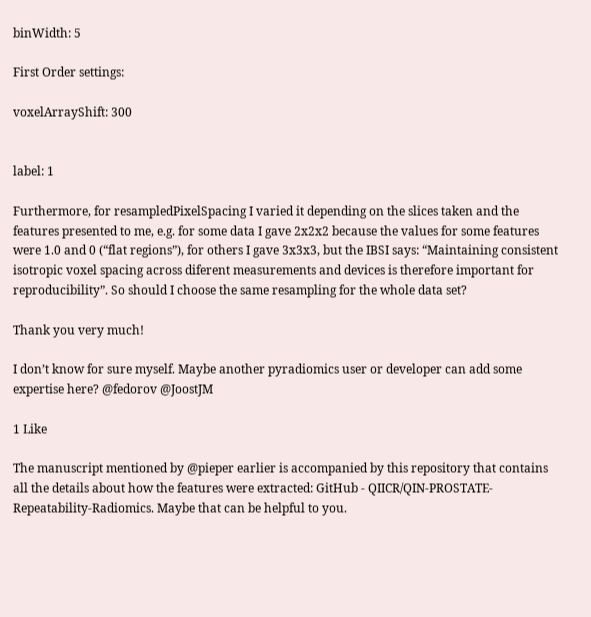binWidth: 5

First Order settings:

voxelArrayShift: 300


label: 1

Furthermore, for resampledPixelSpacing I varied it depending on the slices taken and the features presented to me, e.g. for some data I gave 2x2x2 because the values for some features were 1.0 and 0 (“flat regions”), for others I gave 3x3x3, but the IBSI says: “Maintaining consistent isotropic voxel spacing across diferent measurements and devices is therefore important for reproducibility”. So should I choose the same resampling for the whole data set?

Thank you very much!

I don’t know for sure myself. Maybe another pyradiomics user or developer can add some expertise here? @fedorov @JoostJM

1 Like

The manuscript mentioned by @pieper earlier is accompanied by this repository that contains all the details about how the features were extracted: GitHub - QIICR/QIN-PROSTATE-Repeatability-Radiomics. Maybe that can be helpful to you.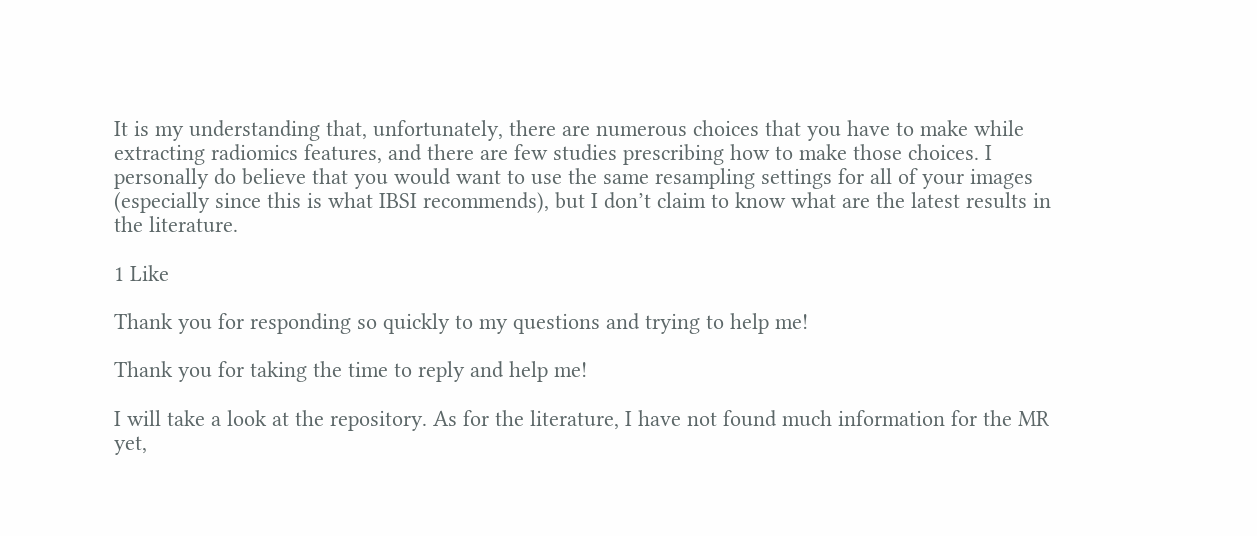It is my understanding that, unfortunately, there are numerous choices that you have to make while extracting radiomics features, and there are few studies prescribing how to make those choices. I personally do believe that you would want to use the same resampling settings for all of your images (especially since this is what IBSI recommends), but I don’t claim to know what are the latest results in the literature.

1 Like

Thank you for responding so quickly to my questions and trying to help me!

Thank you for taking the time to reply and help me!

I will take a look at the repository. As for the literature, I have not found much information for the MR yet,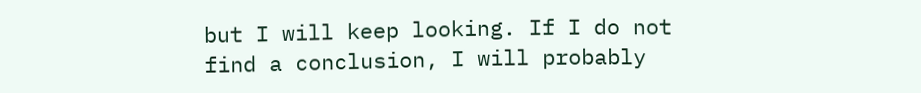but I will keep looking. If I do not find a conclusion, I will probably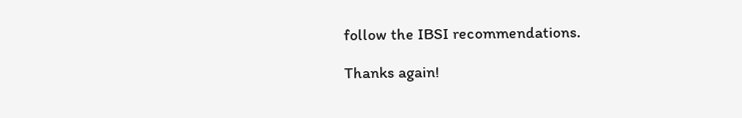follow the IBSI recommendations.

Thanks again!